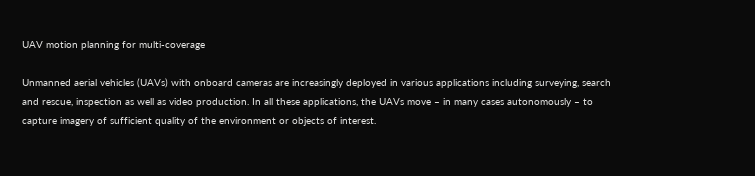UAV motion planning for multi-coverage

Unmanned aerial vehicles (UAVs) with onboard cameras are increasingly deployed in various applications including surveying, search and rescue, inspection as well as video production. In all these applications, the UAVs move – in many cases autonomously – to capture imagery of sufficient quality of the environment or objects of interest.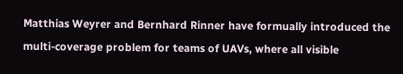Matthias Weyrer and Bernhard Rinner have formually introduced the multi-coverage problem for teams of UAVs, where all visible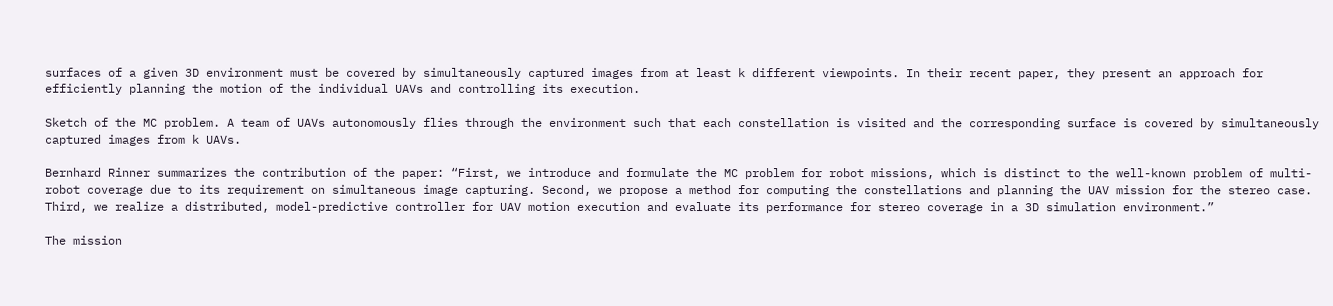surfaces of a given 3D environment must be covered by simultaneously captured images from at least k different viewpoints. In their recent paper, they present an approach for efficiently planning the motion of the individual UAVs and controlling its execution.

Sketch of the MC problem. A team of UAVs autonomously flies through the environment such that each constellation is visited and the corresponding surface is covered by simultaneously captured images from k UAVs.

Bernhard Rinner summarizes the contribution of the paper: “First, we introduce and formulate the MC problem for robot missions, which is distinct to the well-known problem of multi-robot coverage due to its requirement on simultaneous image capturing. Second, we propose a method for computing the constellations and planning the UAV mission for the stereo case. Third, we realize a distributed, model-predictive controller for UAV motion execution and evaluate its performance for stereo coverage in a 3D simulation environment.”

The mission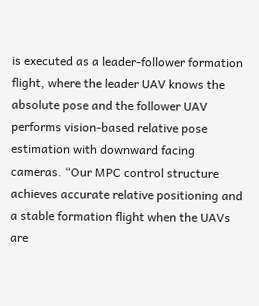is executed as a leader-follower formation flight, where the leader UAV knows the absolute pose and the follower UAV performs vision-based relative pose estimation with downward facing cameras. “Our MPC control structure achieves accurate relative positioning and a stable formation flight when the UAVs are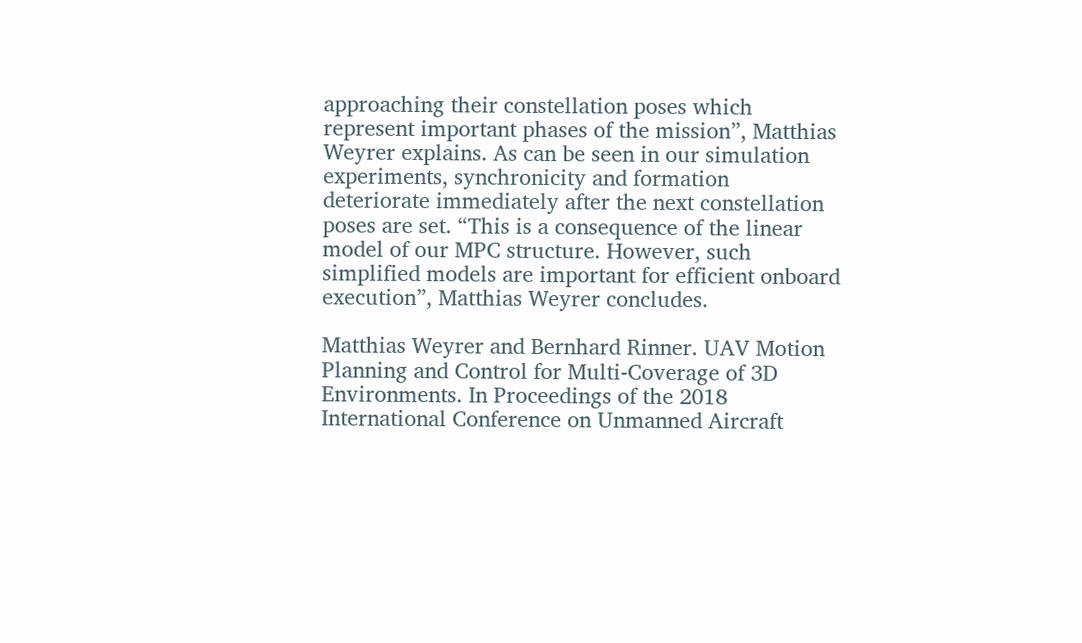approaching their constellation poses which represent important phases of the mission”, Matthias Weyrer explains. As can be seen in our simulation experiments, synchronicity and formation deteriorate immediately after the next constellation poses are set. “This is a consequence of the linear model of our MPC structure. However, such simplified models are important for efficient onboard execution”, Matthias Weyrer concludes.

Matthias Weyrer and Bernhard Rinner. UAV Motion Planning and Control for Multi-Coverage of 3D Environments. In Proceedings of the 2018 International Conference on Unmanned Aircraft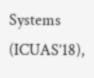Systems (ICUAS’18),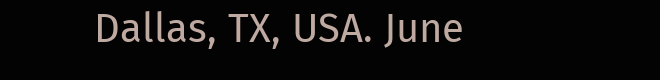Dallas, TX, USA. June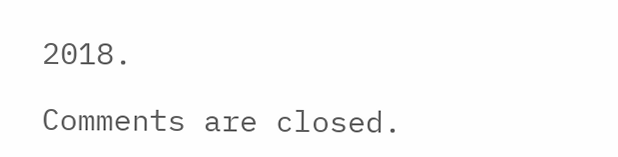2018.

Comments are closed.